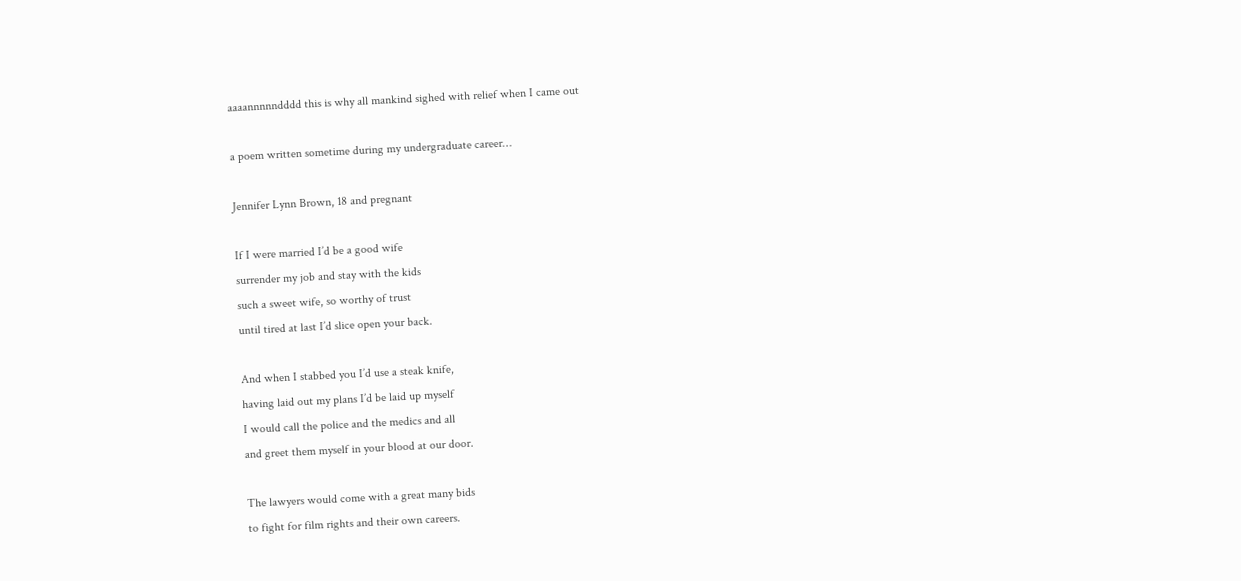aaaannnnndddd this is why all mankind sighed with relief when I came out

a poem written sometime during my undergraduate career…

Jennifer Lynn Brown, 18 and pregnant

If I were married I’d be a good wife
surrender my job and stay with the kids
such a sweet wife, so worthy of trust
until tired at last I’d slice open your back.

And when I stabbed you I’d use a steak knife,
having laid out my plans I’d be laid up myself
I would call the police and the medics and all
and greet them myself in your blood at our door.

The lawyers would come with a great many bids
to fight for film rights and their own careers.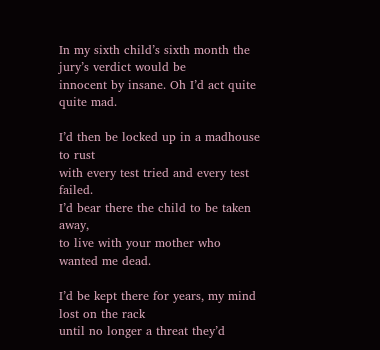In my sixth child’s sixth month the jury’s verdict would be
innocent by insane. Oh I’d act quite quite mad.

I’d then be locked up in a madhouse to rust
with every test tried and every test failed.
I’d bear there the child to be taken away,
to live with your mother who wanted me dead.

I’d be kept there for years, my mind lost on the rack
until no longer a threat they’d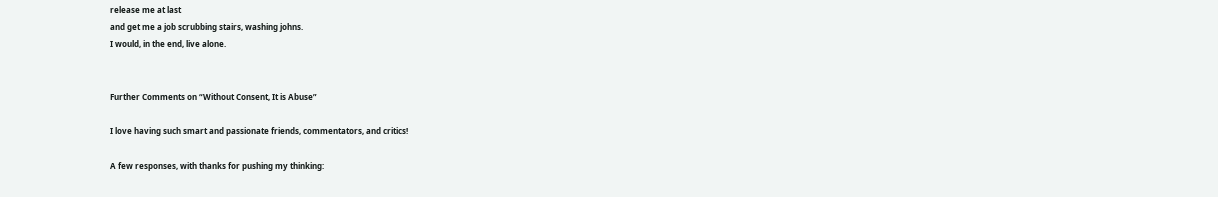release me at last
and get me a job scrubbing stairs, washing johns.
I would, in the end, live alone.


Further Comments on “Without Consent, It is Abuse”

I love having such smart and passionate friends, commentators, and critics!

A few responses, with thanks for pushing my thinking: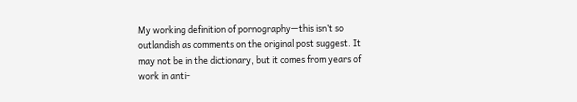My working definition of pornography—this isn’t so outlandish as comments on the original post suggest. It may not be in the dictionary, but it comes from years of work in anti-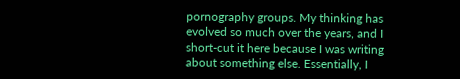pornography groups. My thinking has evolved so much over the years, and I short-cut it here because I was writing about something else. Essentially, I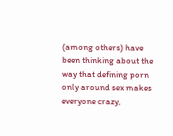(among others) have been thinking about the way that defining porn only around sex makes everyone crazy,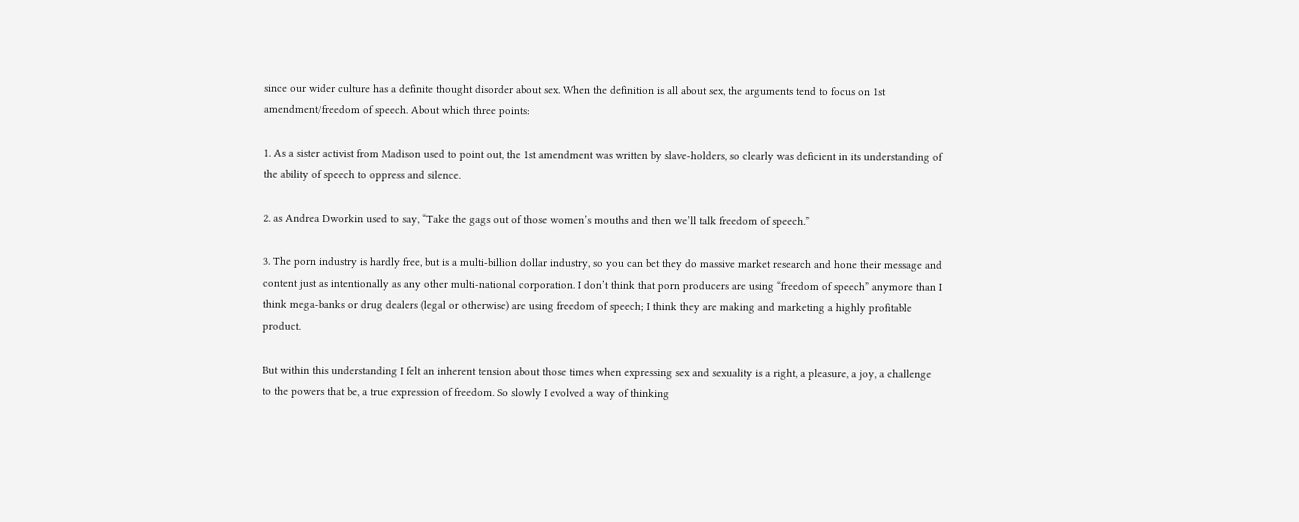since our wider culture has a definite thought disorder about sex. When the definition is all about sex, the arguments tend to focus on 1st amendment/freedom of speech. About which three points:

1. As a sister activist from Madison used to point out, the 1st amendment was written by slave-holders, so clearly was deficient in its understanding of the ability of speech to oppress and silence.

2. as Andrea Dworkin used to say, “Take the gags out of those women’s mouths and then we’ll talk freedom of speech.”

3. The porn industry is hardly free, but is a multi-billion dollar industry, so you can bet they do massive market research and hone their message and content just as intentionally as any other multi-national corporation. I don’t think that porn producers are using “freedom of speech” anymore than I think mega-banks or drug dealers (legal or otherwise) are using freedom of speech; I think they are making and marketing a highly profitable product.

But within this understanding I felt an inherent tension about those times when expressing sex and sexuality is a right, a pleasure, a joy, a challenge to the powers that be, a true expression of freedom. So slowly I evolved a way of thinking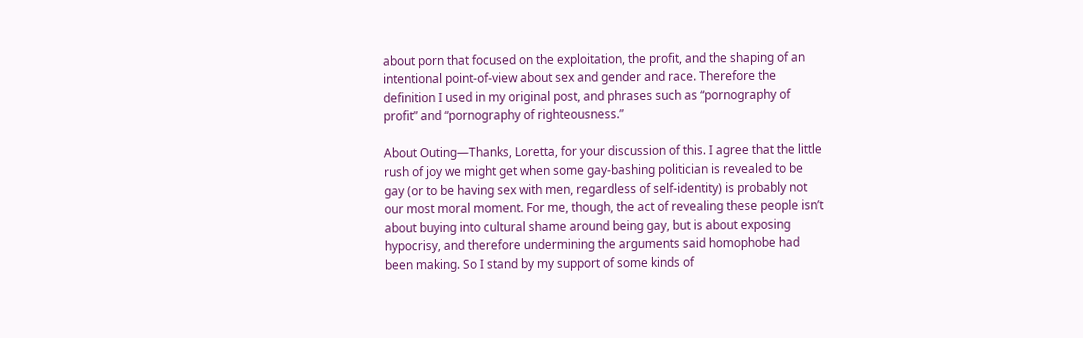about porn that focused on the exploitation, the profit, and the shaping of an intentional point-of-view about sex and gender and race. Therefore the definition I used in my original post, and phrases such as “pornography of profit” and “pornography of righteousness.”

About Outing—Thanks, Loretta, for your discussion of this. I agree that the little rush of joy we might get when some gay-bashing politician is revealed to be gay (or to be having sex with men, regardless of self-identity) is probably not our most moral moment. For me, though, the act of revealing these people isn’t about buying into cultural shame around being gay, but is about exposing hypocrisy, and therefore undermining the arguments said homophobe had been making. So I stand by my support of some kinds of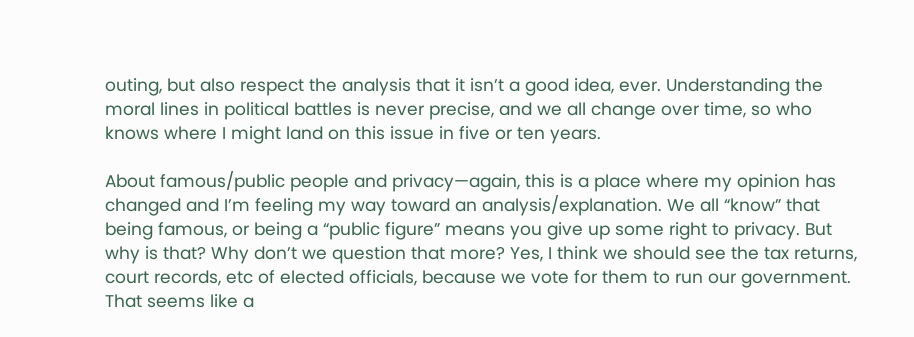outing, but also respect the analysis that it isn’t a good idea, ever. Understanding the moral lines in political battles is never precise, and we all change over time, so who knows where I might land on this issue in five or ten years.

About famous/public people and privacy—again, this is a place where my opinion has changed and I’m feeling my way toward an analysis/explanation. We all “know” that being famous, or being a “public figure” means you give up some right to privacy. But why is that? Why don’t we question that more? Yes, I think we should see the tax returns, court records, etc of elected officials, because we vote for them to run our government. That seems like a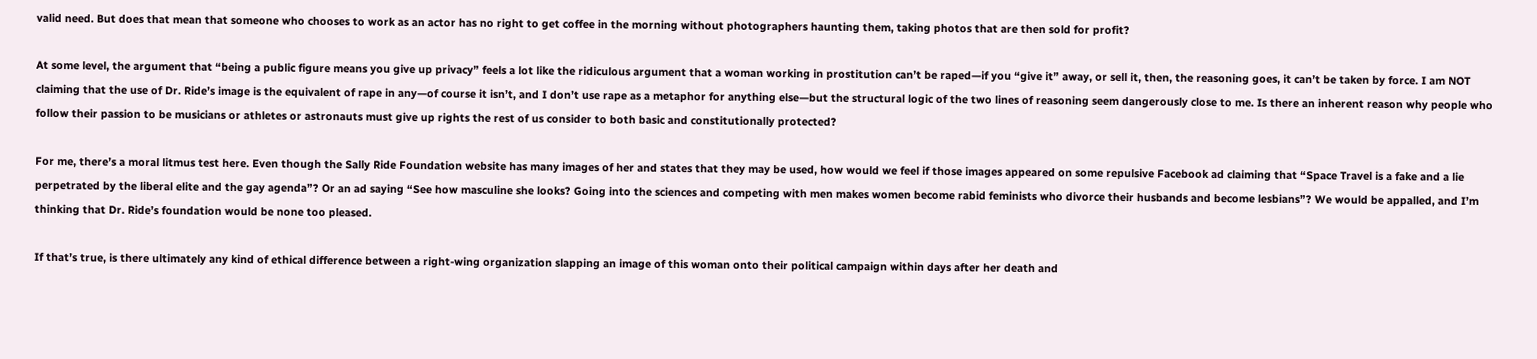valid need. But does that mean that someone who chooses to work as an actor has no right to get coffee in the morning without photographers haunting them, taking photos that are then sold for profit?

At some level, the argument that “being a public figure means you give up privacy” feels a lot like the ridiculous argument that a woman working in prostitution can’t be raped—if you “give it” away, or sell it, then, the reasoning goes, it can’t be taken by force. I am NOT claiming that the use of Dr. Ride’s image is the equivalent of rape in any—of course it isn’t, and I don’t use rape as a metaphor for anything else—but the structural logic of the two lines of reasoning seem dangerously close to me. Is there an inherent reason why people who follow their passion to be musicians or athletes or astronauts must give up rights the rest of us consider to both basic and constitutionally protected?

For me, there’s a moral litmus test here. Even though the Sally Ride Foundation website has many images of her and states that they may be used, how would we feel if those images appeared on some repulsive Facebook ad claiming that “Space Travel is a fake and a lie perpetrated by the liberal elite and the gay agenda”? Or an ad saying “See how masculine she looks? Going into the sciences and competing with men makes women become rabid feminists who divorce their husbands and become lesbians”? We would be appalled, and I’m thinking that Dr. Ride’s foundation would be none too pleased.

If that’s true, is there ultimately any kind of ethical difference between a right-wing organization slapping an image of this woman onto their political campaign within days after her death and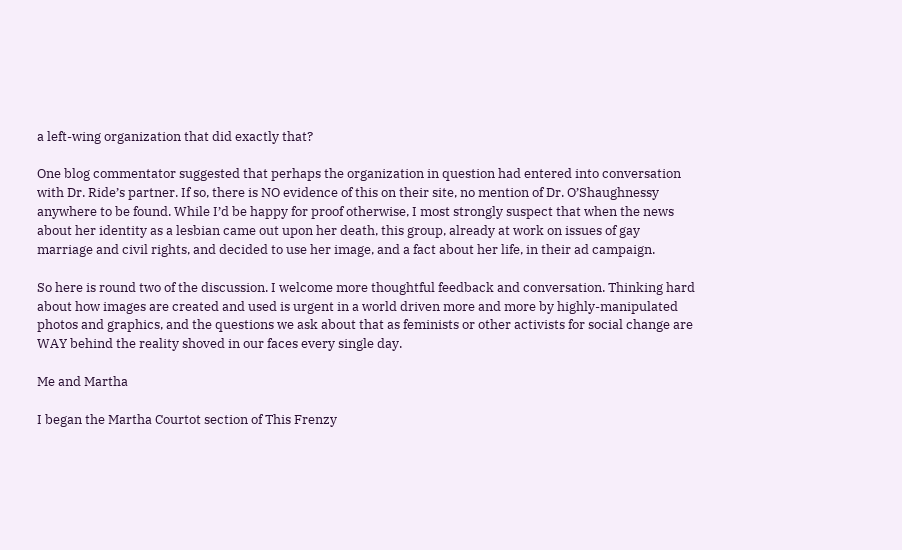a left-wing organization that did exactly that?

One blog commentator suggested that perhaps the organization in question had entered into conversation with Dr. Ride’s partner. If so, there is NO evidence of this on their site, no mention of Dr. O’Shaughnessy anywhere to be found. While I’d be happy for proof otherwise, I most strongly suspect that when the news about her identity as a lesbian came out upon her death, this group, already at work on issues of gay marriage and civil rights, and decided to use her image, and a fact about her life, in their ad campaign.

So here is round two of the discussion. I welcome more thoughtful feedback and conversation. Thinking hard about how images are created and used is urgent in a world driven more and more by highly-manipulated photos and graphics, and the questions we ask about that as feminists or other activists for social change are WAY behind the reality shoved in our faces every single day.

Me and Martha

I began the Martha Courtot section of This Frenzy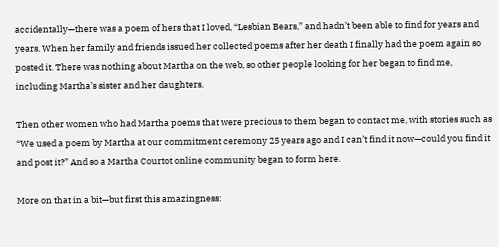accidentally—there was a poem of hers that I loved, “Lesbian Bears,” and hadn’t been able to find for years and years. When her family and friends issued her collected poems after her death I finally had the poem again so posted it. There was nothing about Martha on the web, so other people looking for her began to find me, including Martha’s sister and her daughters.

Then other women who had Martha poems that were precious to them began to contact me, with stories such as “We used a poem by Martha at our commitment ceremony 25 years ago and I can’t find it now—could you find it and post it?” And so a Martha Courtot online community began to form here.

More on that in a bit—but first this amazingness: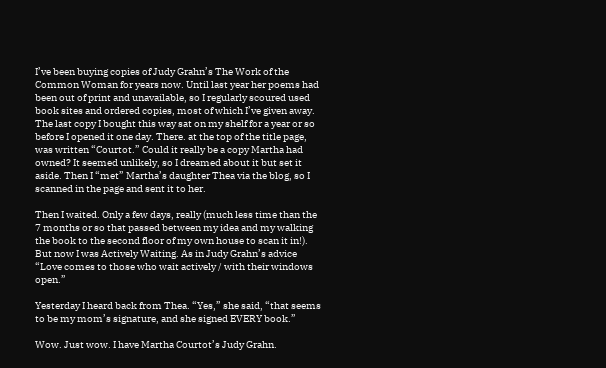I’ve been buying copies of Judy Grahn’s The Work of the Common Woman for years now. Until last year her poems had been out of print and unavailable, so I regularly scoured used book sites and ordered copies, most of which I’ve given away. The last copy I bought this way sat on my shelf for a year or so before I opened it one day. There. at the top of the title page, was written “Courtot.” Could it really be a copy Martha had owned? It seemed unlikely, so I dreamed about it but set it aside. Then I “met” Martha’s daughter Thea via the blog, so I scanned in the page and sent it to her.

Then I waited. Only a few days, really (much less time than the 7 months or so that passed between my idea and my walking the book to the second floor of my own house to scan it in!). But now I was Actively Waiting. As in Judy Grahn’s advice “Love comes to those who wait actively / with their windows open.”

Yesterday I heard back from Thea. “Yes,” she said, “that seems to be my mom’s signature, and she signed EVERY book.”

Wow. Just wow. I have Martha Courtot’s Judy Grahn.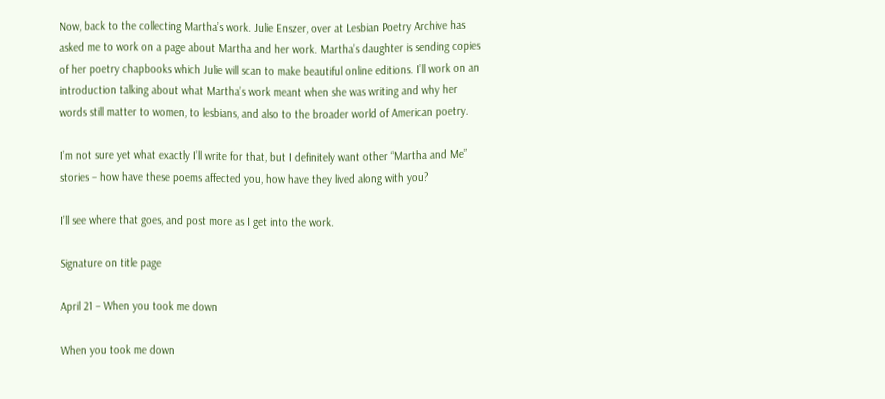Now, back to the collecting Martha’s work. Julie Enszer, over at Lesbian Poetry Archive has asked me to work on a page about Martha and her work. Martha’s daughter is sending copies of her poetry chapbooks which Julie will scan to make beautiful online editions. I’ll work on an introduction talking about what Martha’s work meant when she was writing and why her words still matter to women, to lesbians, and also to the broader world of American poetry.

I’m not sure yet what exactly I’ll write for that, but I definitely want other “Martha and Me” stories – how have these poems affected you, how have they lived along with you?

I’ll see where that goes, and post more as I get into the work.

Signature on title page

April 21 – When you took me down

When you took me down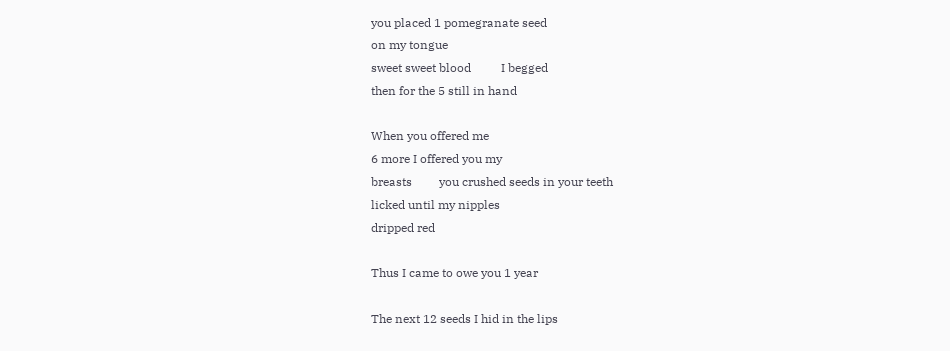you placed 1 pomegranate seed
on my tongue
sweet sweet blood          I begged
then for the 5 still in hand

When you offered me
6 more I offered you my
breasts         you crushed seeds in your teeth
licked until my nipples
dripped red

Thus I came to owe you 1 year

The next 12 seeds I hid in the lips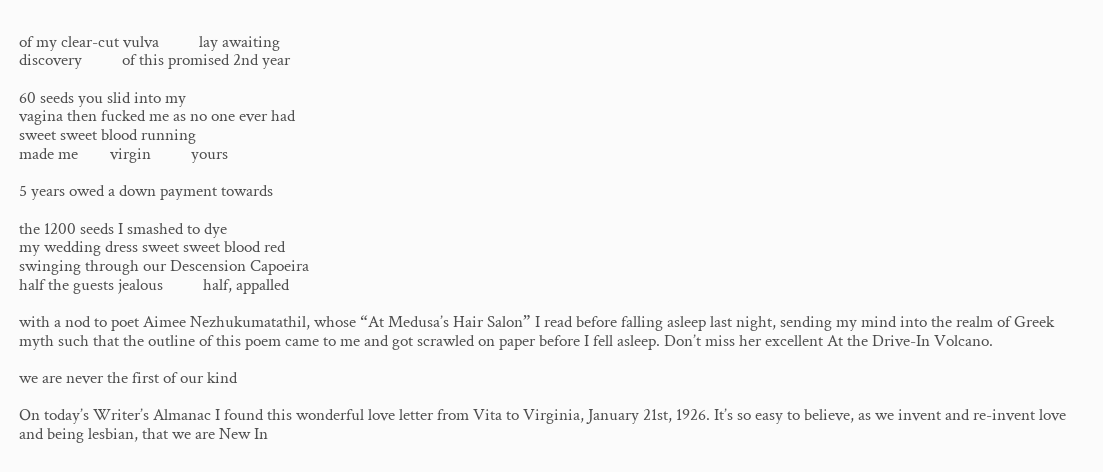of my clear-cut vulva          lay awaiting
discovery          of this promised 2nd year

60 seeds you slid into my
vagina then fucked me as no one ever had
sweet sweet blood running
made me        virgin          yours

5 years owed a down payment towards

the 1200 seeds I smashed to dye
my wedding dress sweet sweet blood red
swinging through our Descension Capoeira
half the guests jealous          half, appalled

with a nod to poet Aimee Nezhukumatathil, whose “At Medusa’s Hair Salon” I read before falling asleep last night, sending my mind into the realm of Greek myth such that the outline of this poem came to me and got scrawled on paper before I fell asleep. Don’t miss her excellent At the Drive-In Volcano.

we are never the first of our kind

On today’s Writer’s Almanac I found this wonderful love letter from Vita to Virginia, January 21st, 1926. It’s so easy to believe, as we invent and re-invent love and being lesbian, that we are New In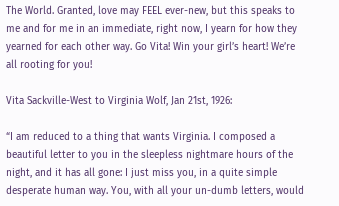The World. Granted, love may FEEL ever-new, but this speaks to me and for me in an immediate, right now, I yearn for how they yearned for each other way. Go Vita! Win your girl’s heart! We’re all rooting for you!

Vita Sackville-West to Virginia Wolf, Jan 21st, 1926:

“I am reduced to a thing that wants Virginia. I composed a beautiful letter to you in the sleepless nightmare hours of the night, and it has all gone: I just miss you, in a quite simple desperate human way. You, with all your un-dumb letters, would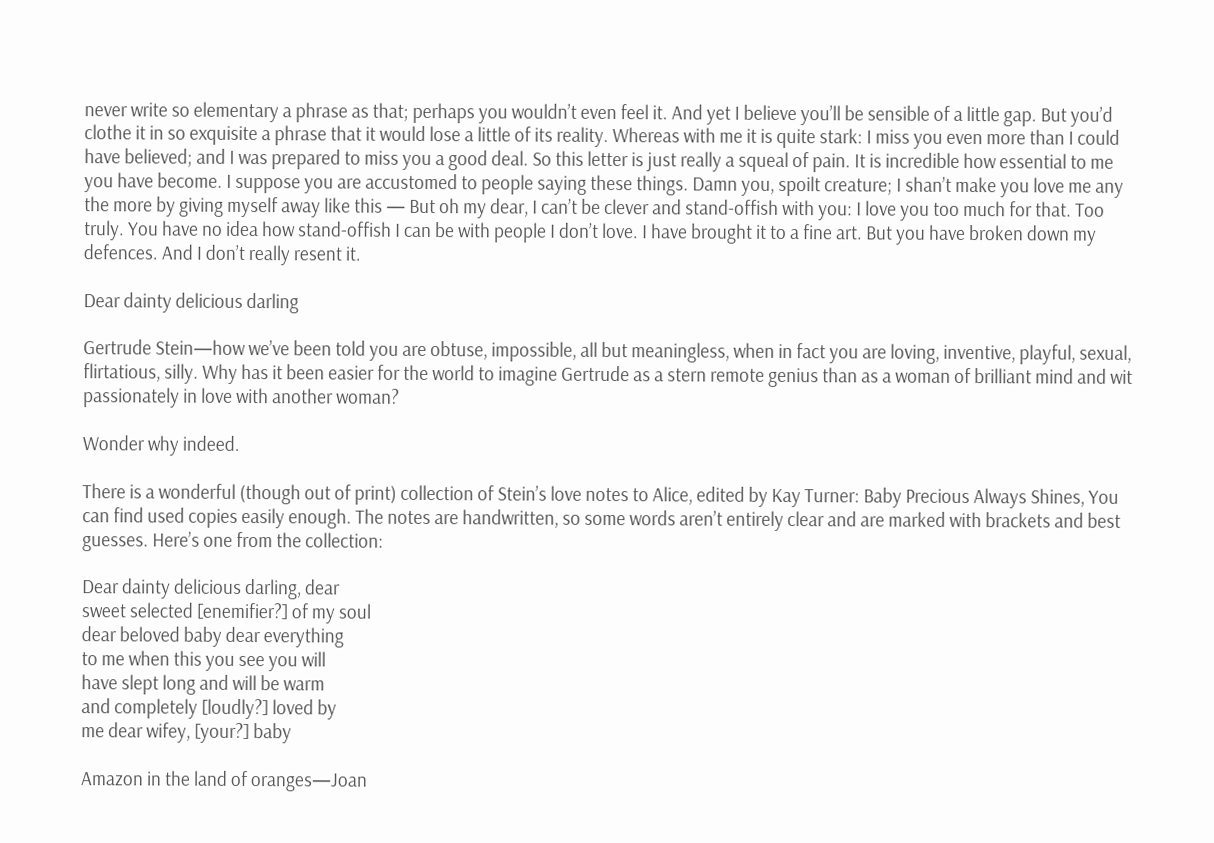never write so elementary a phrase as that; perhaps you wouldn’t even feel it. And yet I believe you’ll be sensible of a little gap. But you’d clothe it in so exquisite a phrase that it would lose a little of its reality. Whereas with me it is quite stark: I miss you even more than I could have believed; and I was prepared to miss you a good deal. So this letter is just really a squeal of pain. It is incredible how essential to me you have become. I suppose you are accustomed to people saying these things. Damn you, spoilt creature; I shan’t make you love me any the more by giving myself away like this — But oh my dear, I can’t be clever and stand-offish with you: I love you too much for that. Too truly. You have no idea how stand-offish I can be with people I don’t love. I have brought it to a fine art. But you have broken down my defences. And I don’t really resent it.

Dear dainty delicious darling

Gertrude Stein—how we’ve been told you are obtuse, impossible, all but meaningless, when in fact you are loving, inventive, playful, sexual, flirtatious, silly. Why has it been easier for the world to imagine Gertrude as a stern remote genius than as a woman of brilliant mind and wit passionately in love with another woman?

Wonder why indeed.

There is a wonderful (though out of print) collection of Stein’s love notes to Alice, edited by Kay Turner: Baby Precious Always Shines, You can find used copies easily enough. The notes are handwritten, so some words aren’t entirely clear and are marked with brackets and best guesses. Here’s one from the collection:

Dear dainty delicious darling, dear
sweet selected [enemifier?] of my soul
dear beloved baby dear everything
to me when this you see you will
have slept long and will be warm
and completely [loudly?] loved by
me dear wifey, [your?] baby

Amazon in the land of oranges—Joan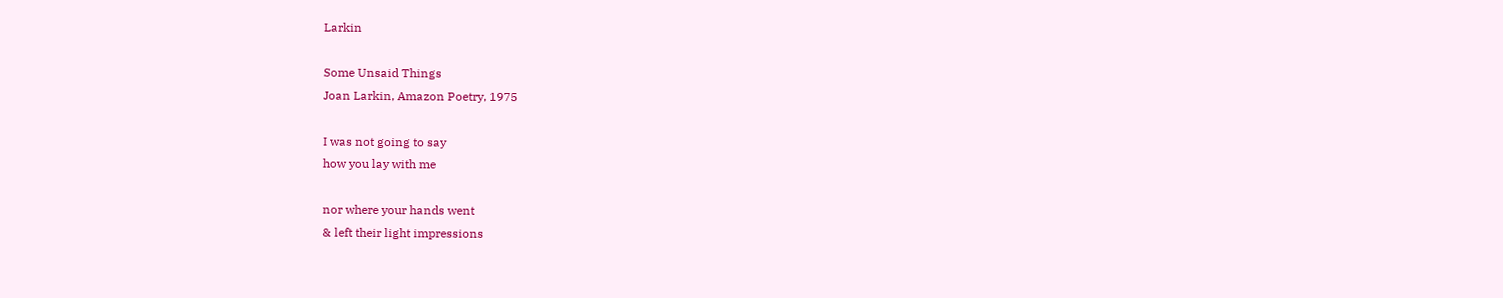Larkin

Some Unsaid Things
Joan Larkin, Amazon Poetry, 1975

I was not going to say
how you lay with me

nor where your hands went
& left their light impressions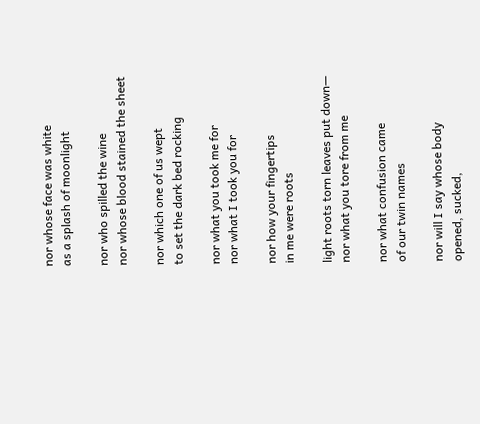nor whose face was white
as a splash of moonlight

nor who spilled the wine
nor whose blood stained the sheet

nor which one of us wept
to set the dark bed rocking

nor what you took me for
nor what I took you for

nor how your fingertips
in me were roots

light roots torn leaves put down—
nor what you tore from me

nor what confusion came
of our twin names

nor will I say whose body
opened, sucked,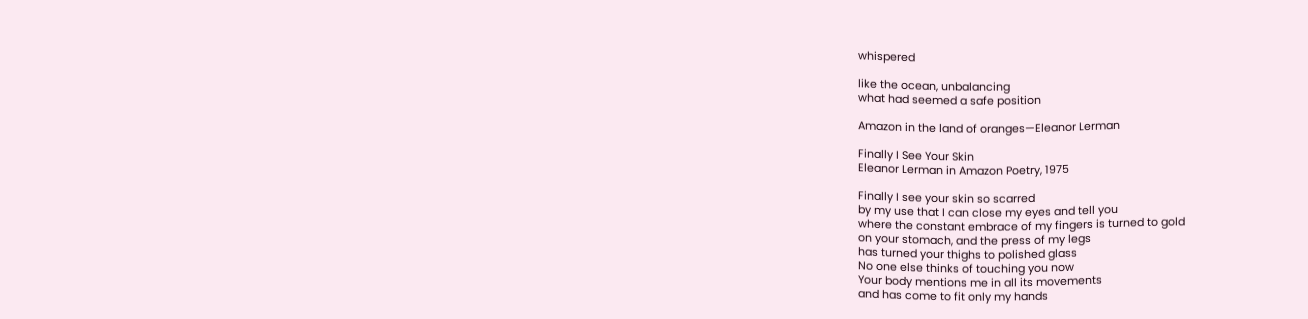whispered

like the ocean, unbalancing
what had seemed a safe position

Amazon in the land of oranges—Eleanor Lerman

Finally I See Your Skin
Eleanor Lerman in Amazon Poetry, 1975

Finally I see your skin so scarred
by my use that I can close my eyes and tell you
where the constant embrace of my fingers is turned to gold
on your stomach, and the press of my legs
has turned your thighs to polished glass
No one else thinks of touching you now
Your body mentions me in all its movements
and has come to fit only my hands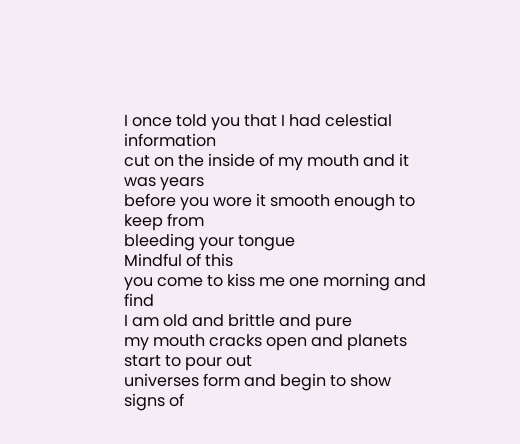I once told you that I had celestial information
cut on the inside of my mouth and it was years
before you wore it smooth enough to keep from
bleeding your tongue
Mindful of this
you come to kiss me one morning and find
I am old and brittle and pure
my mouth cracks open and planets start to pour out
universes form and begin to show
signs of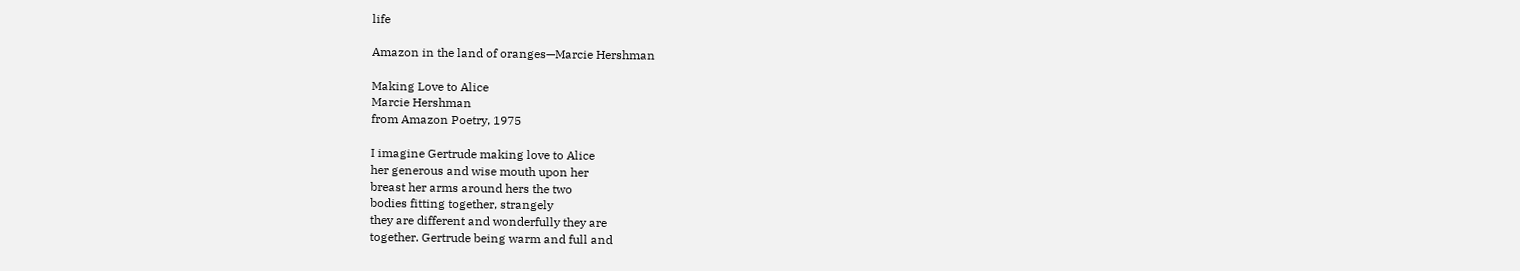life

Amazon in the land of oranges—Marcie Hershman

Making Love to Alice
Marcie Hershman
from Amazon Poetry, 1975

I imagine Gertrude making love to Alice
her generous and wise mouth upon her
breast her arms around hers the two
bodies fitting together, strangely
they are different and wonderfully they are
together. Gertrude being warm and full and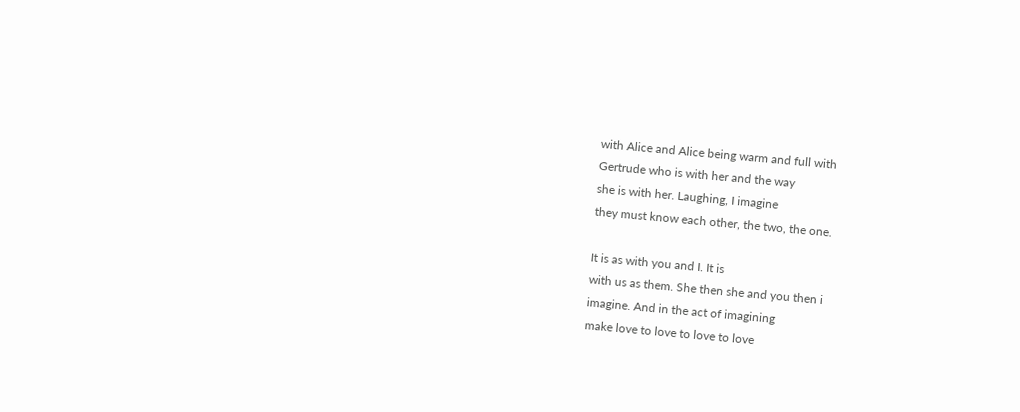with Alice and Alice being warm and full with
Gertrude who is with her and the way
she is with her. Laughing, I imagine
they must know each other, the two, the one.

It is as with you and I. It is
with us as them. She then she and you then i
imagine. And in the act of imagining
make love to love to love to love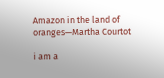Amazon in the land of oranges—Martha Courtot

i am a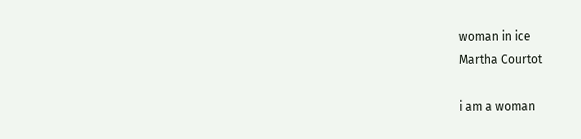woman in ice
Martha Courtot

i am a woman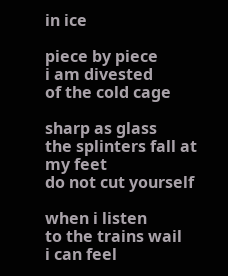in ice

piece by piece
i am divested
of the cold cage

sharp as glass
the splinters fall at my feet
do not cut yourself

when i listen
to the trains wail
i can feel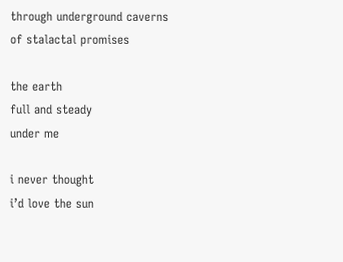through underground caverns
of stalactal promises

the earth
full and steady
under me

i never thought
i’d love the sun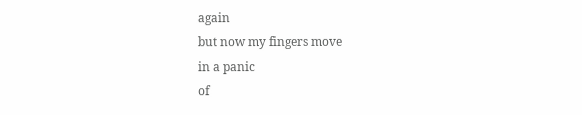again
but now my fingers move
in a panic
of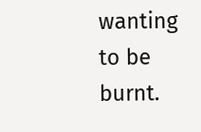wanting to be burnt.